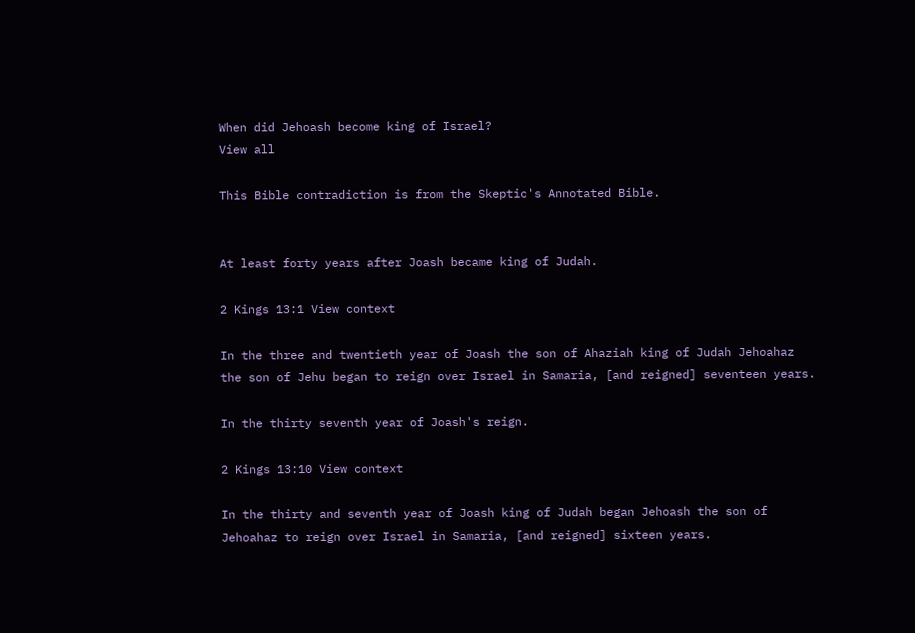When did Jehoash become king of Israel?
View all

This Bible contradiction is from the Skeptic's Annotated Bible.


At least forty years after Joash became king of Judah.

2 Kings 13:1 View context

In the three and twentieth year of Joash the son of Ahaziah king of Judah Jehoahaz the son of Jehu began to reign over Israel in Samaria, [and reigned] seventeen years.

In the thirty seventh year of Joash's reign.

2 Kings 13:10 View context

In the thirty and seventh year of Joash king of Judah began Jehoash the son of Jehoahaz to reign over Israel in Samaria, [and reigned] sixteen years.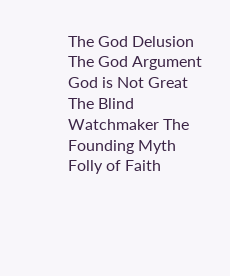The God Delusion The God Argument God is Not Great The Blind Watchmaker The Founding Myth Folly of Faith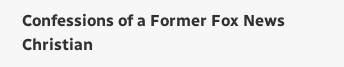Confessions of a Former Fox News Christian